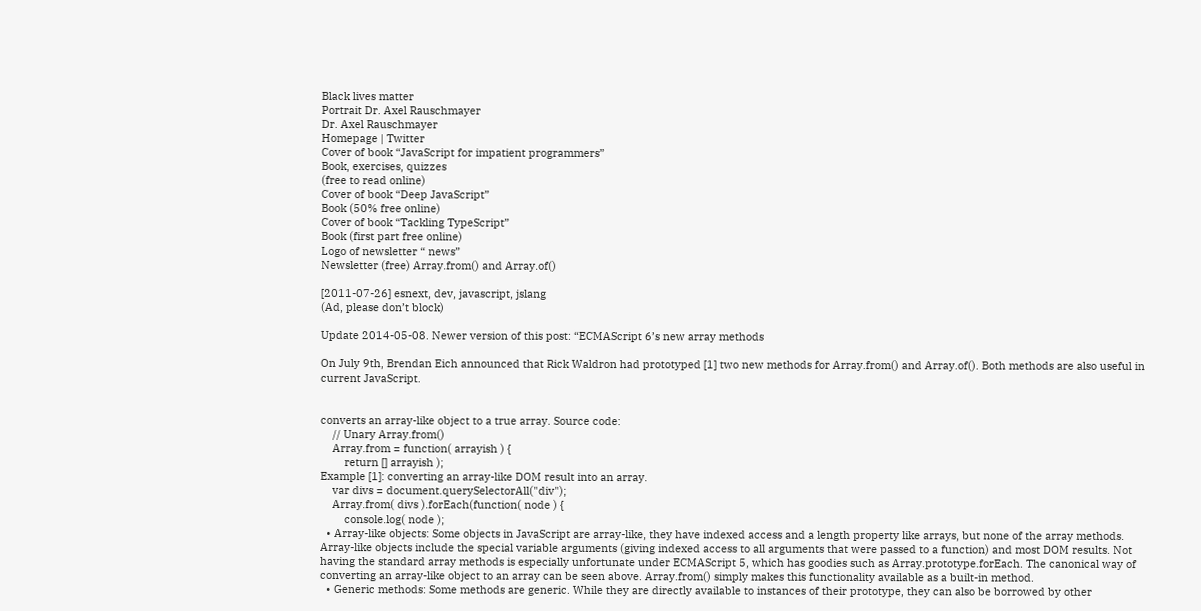Black lives matter
Portrait Dr. Axel Rauschmayer
Dr. Axel Rauschmayer
Homepage | Twitter
Cover of book “JavaScript for impatient programmers”
Book, exercises, quizzes
(free to read online)
Cover of book “Deep JavaScript”
Book (50% free online)
Cover of book “Tackling TypeScript”
Book (first part free online)
Logo of newsletter “ news”
Newsletter (free) Array.from() and Array.of()

[2011-07-26] esnext, dev, javascript, jslang
(Ad, please don’t block)

Update 2014-05-08. Newer version of this post: “ECMAScript 6’s new array methods

On July 9th, Brendan Eich announced that Rick Waldron had prototyped [1] two new methods for Array.from() and Array.of(). Both methods are also useful in current JavaScript.


converts an array-like object to a true array. Source code:
    // Unary Array.from()
    Array.from = function( arrayish ) {
        return [] arrayish );
Example [1]: converting an array-like DOM result into an array.
    var divs = document.querySelectorAll("div");
    Array.from( divs ).forEach(function( node ) {
        console.log( node );
  • Array-like objects: Some objects in JavaScript are array-like, they have indexed access and a length property like arrays, but none of the array methods. Array-like objects include the special variable arguments (giving indexed access to all arguments that were passed to a function) and most DOM results. Not having the standard array methods is especially unfortunate under ECMAScript 5, which has goodies such as Array.prototype.forEach. The canonical way of converting an array-like object to an array can be seen above. Array.from() simply makes this functionality available as a built-in method.
  • Generic methods: Some methods are generic. While they are directly available to instances of their prototype, they can also be borrowed by other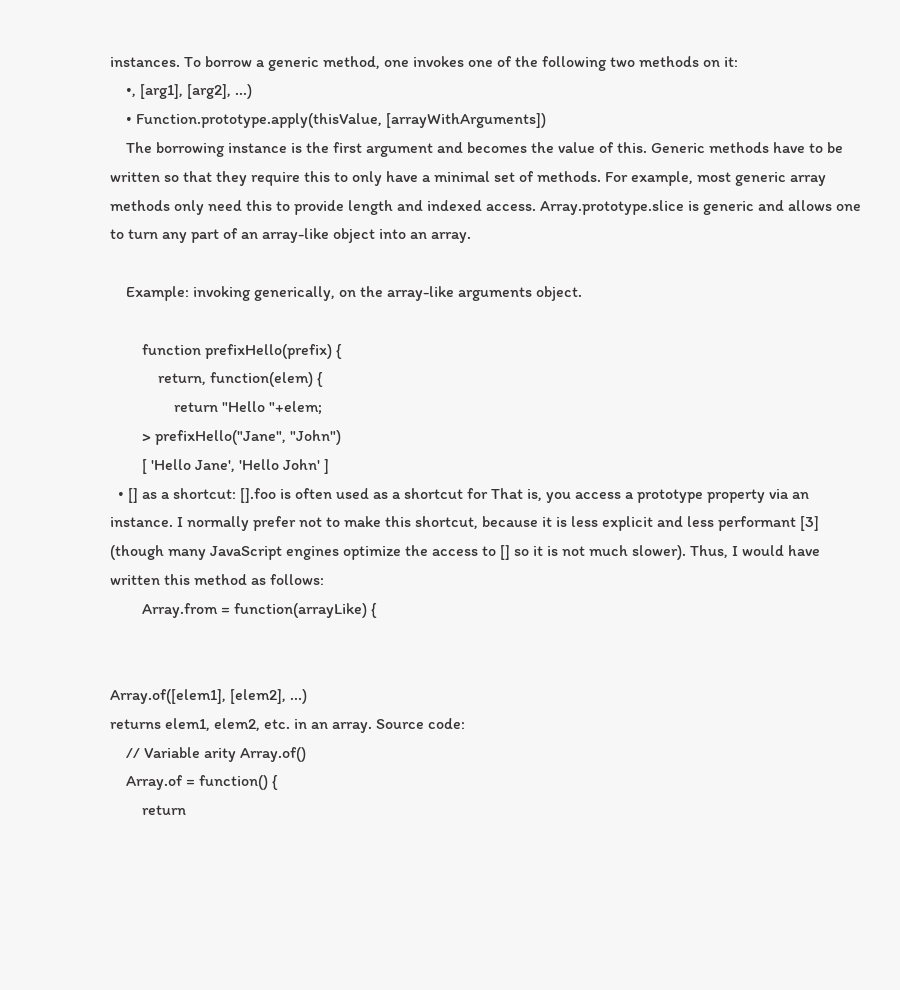instances. To borrow a generic method, one invokes one of the following two methods on it:
    •, [arg1], [arg2], ...)
    • Function.prototype.apply(thisValue, [arrayWithArguments])
    The borrowing instance is the first argument and becomes the value of this. Generic methods have to be written so that they require this to only have a minimal set of methods. For example, most generic array methods only need this to provide length and indexed access. Array.prototype.slice is generic and allows one to turn any part of an array-like object into an array.

    Example: invoking generically, on the array-like arguments object.

        function prefixHello(prefix) {
            return, function(elem) {
                return "Hello "+elem;
        > prefixHello("Jane", "John")
        [ 'Hello Jane', 'Hello John' ]
  • [] as a shortcut: [].foo is often used as a shortcut for That is, you access a prototype property via an instance. I normally prefer not to make this shortcut, because it is less explicit and less performant [3] (though many JavaScript engines optimize the access to [] so it is not much slower). Thus, I would have written this method as follows:
        Array.from = function(arrayLike) {


Array.of([elem1], [elem2], ...)
returns elem1, elem2, etc. in an array. Source code:
    // Variable arity Array.of()
    Array.of = function() {
        return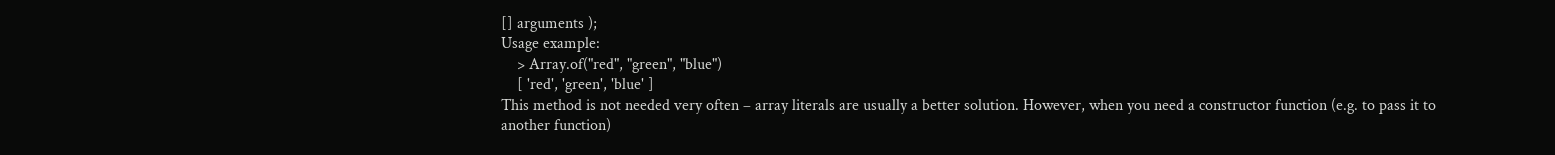[] arguments );
Usage example:
    > Array.of("red", "green", "blue")
    [ 'red', 'green', 'blue' ]
This method is not needed very often – array literals are usually a better solution. However, when you need a constructor function (e.g. to pass it to another function)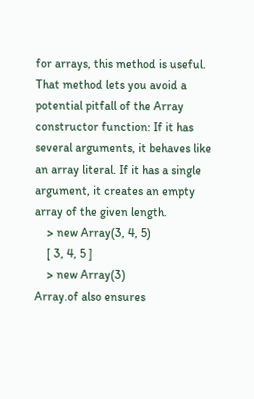for arrays, this method is useful. That method lets you avoid a potential pitfall of the Array constructor function: If it has several arguments, it behaves like an array literal. If it has a single argument, it creates an empty array of the given length.
    > new Array(3, 4, 5)
    [ 3, 4, 5 ]
    > new Array(3)
Array.of also ensures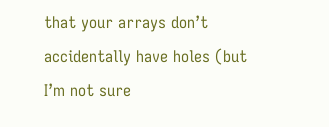that your arrays don’t accidentally have holes (but I’m not sure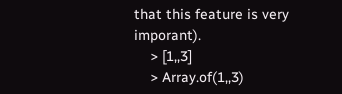that this feature is very imporant).
    > [1,,3]
    > Array.of(1,,3)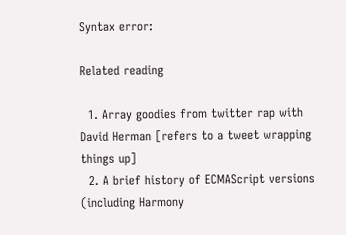Syntax error:

Related reading

  1. Array goodies from twitter rap with David Herman [refers to a tweet wrapping things up]
  2. A brief history of ECMAScript versions (including Harmony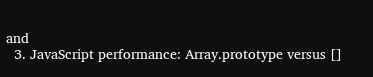and
  3. JavaScript performance: Array.prototype versus []